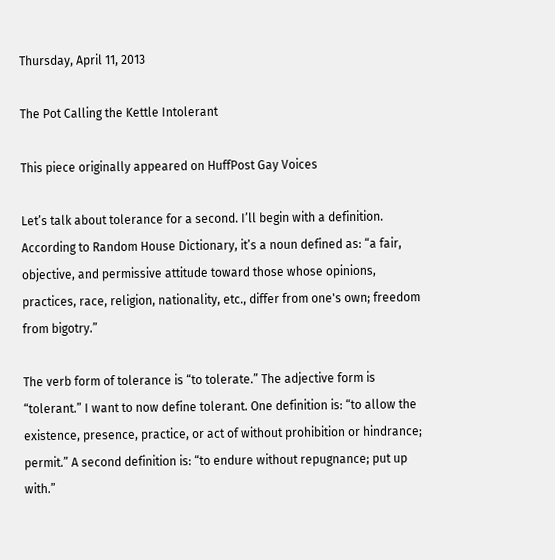Thursday, April 11, 2013

The Pot Calling the Kettle Intolerant

This piece originally appeared on HuffPost Gay Voices

Let’s talk about tolerance for a second. I’ll begin with a definition. According to Random House Dictionary, it’s a noun defined as: “a fair, objective, and permissive attitude toward those whose opinions, practices, race, religion, nationality, etc., differ from one's own; freedom from bigotry.”

The verb form of tolerance is “to tolerate.” The adjective form is “tolerant.” I want to now define tolerant. One definition is: “to allow the existence, presence, practice, or act of without prohibition or hindrance; permit.” A second definition is: “to endure without repugnance; put up with.”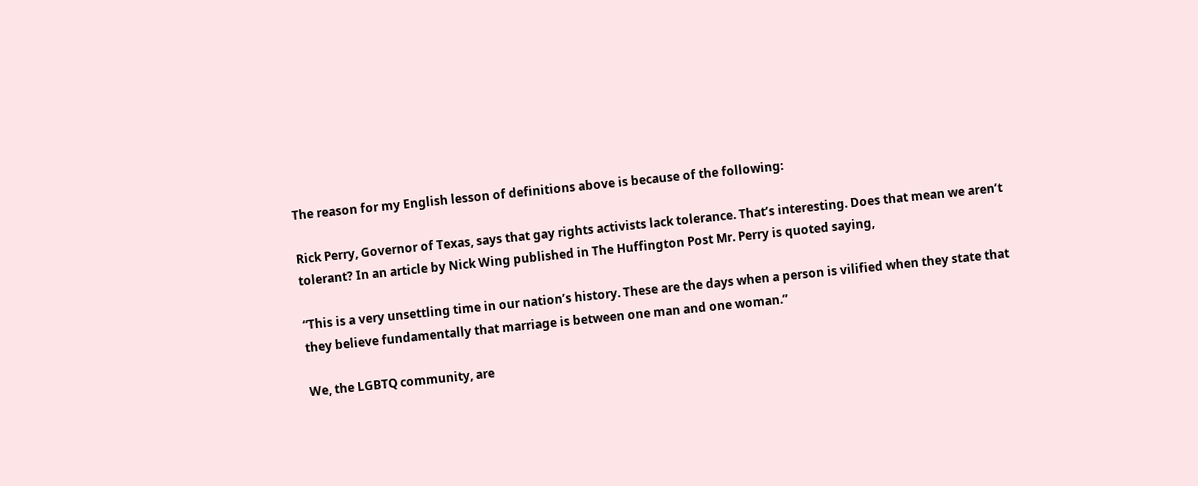The reason for my English lesson of definitions above is because of the following:

Rick Perry, Governor of Texas, says that gay rights activists lack tolerance. That’s interesting. Does that mean we aren’t tolerant? In an article by Nick Wing published in The Huffington Post Mr. Perry is quoted saying,

“This is a very unsettling time in our nation’s history. These are the days when a person is vilified when they state that they believe fundamentally that marriage is between one man and one woman.”

We, the LGBTQ community, are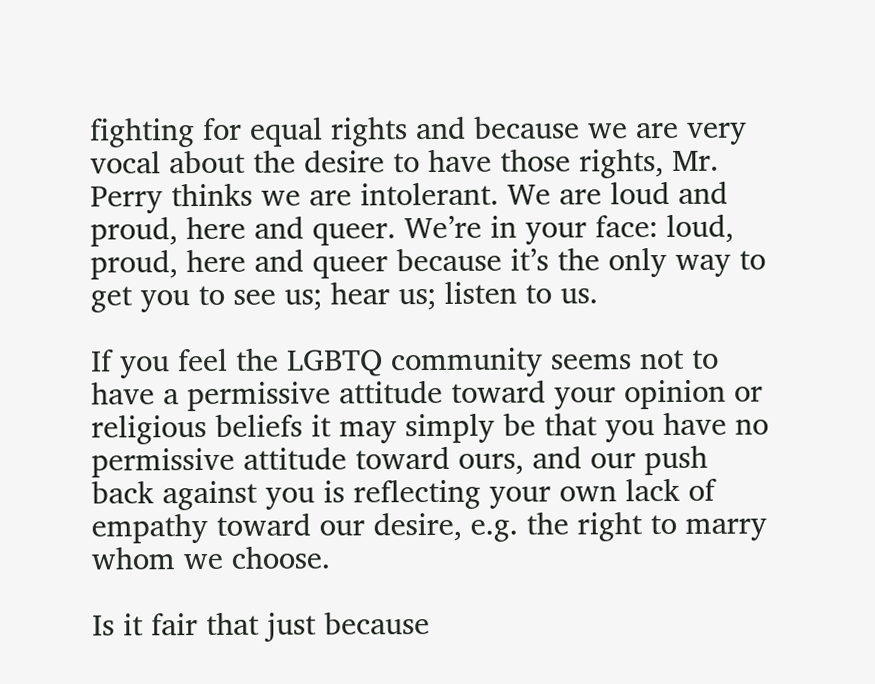fighting for equal rights and because we are very vocal about the desire to have those rights, Mr. Perry thinks we are intolerant. We are loud and proud, here and queer. We’re in your face: loud, proud, here and queer because it’s the only way to get you to see us; hear us; listen to us.

If you feel the LGBTQ community seems not to have a permissive attitude toward your opinion or religious beliefs it may simply be that you have no permissive attitude toward ours, and our push back against you is reflecting your own lack of empathy toward our desire, e.g. the right to marry whom we choose.

Is it fair that just because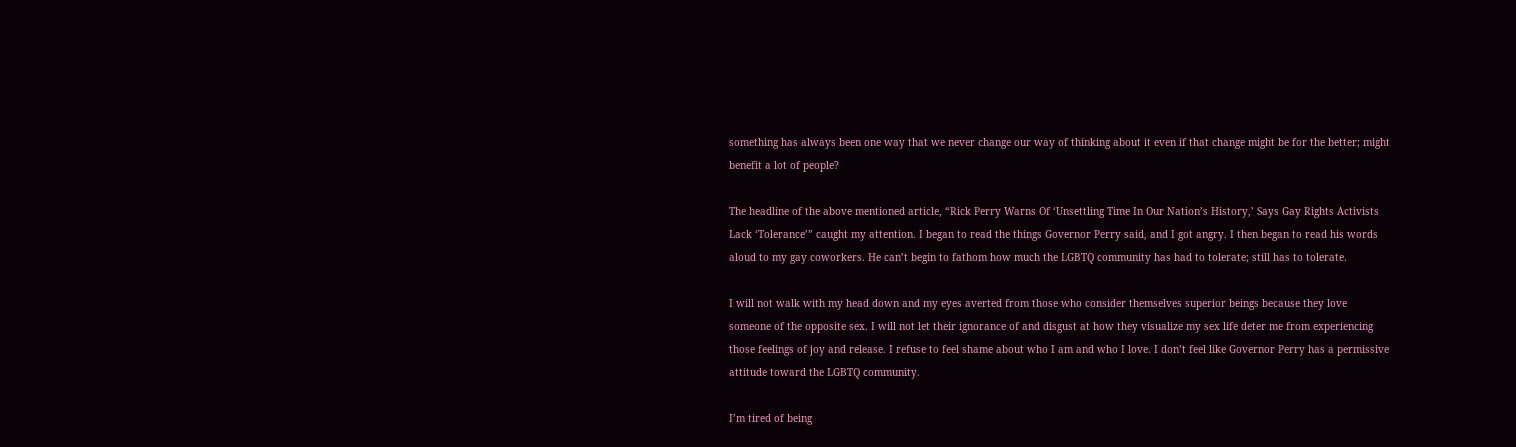something has always been one way that we never change our way of thinking about it even if that change might be for the better; might benefit a lot of people?

The headline of the above mentioned article, “Rick Perry Warns Of ‘Unsettling Time In Our Nation’s History,’ Says Gay Rights Activists Lack ‘Tolerance’” caught my attention. I began to read the things Governor Perry said, and I got angry. I then began to read his words aloud to my gay coworkers. He can’t begin to fathom how much the LGBTQ community has had to tolerate; still has to tolerate.

I will not walk with my head down and my eyes averted from those who consider themselves superior beings because they love someone of the opposite sex. I will not let their ignorance of and disgust at how they visualize my sex life deter me from experiencing those feelings of joy and release. I refuse to feel shame about who I am and who I love. I don’t feel like Governor Perry has a permissive attitude toward the LGBTQ community.

I’m tired of being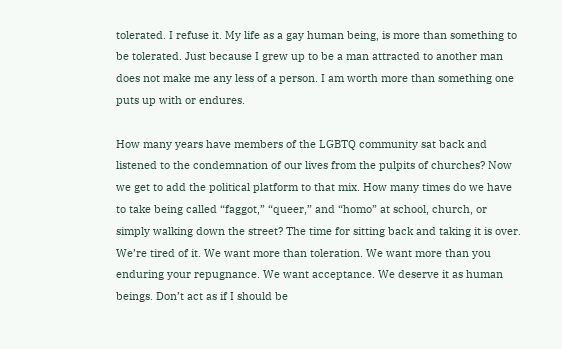tolerated. I refuse it. My life as a gay human being, is more than something to be tolerated. Just because I grew up to be a man attracted to another man does not make me any less of a person. I am worth more than something one puts up with or endures.

How many years have members of the LGBTQ community sat back and listened to the condemnation of our lives from the pulpits of churches? Now we get to add the political platform to that mix. How many times do we have to take being called “faggot,” “queer,” and “homo” at school, church, or simply walking down the street? The time for sitting back and taking it is over. We’re tired of it. We want more than toleration. We want more than you enduring your repugnance. We want acceptance. We deserve it as human beings. Don’t act as if I should be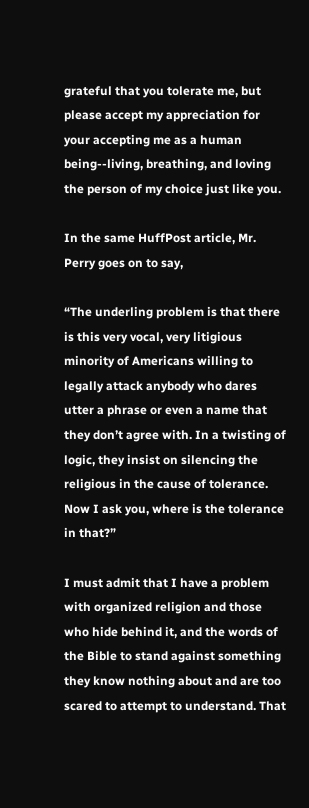grateful that you tolerate me, but please accept my appreciation for your accepting me as a human being--living, breathing, and loving the person of my choice just like you.

In the same HuffPost article, Mr. Perry goes on to say,

“The underling problem is that there is this very vocal, very litigious minority of Americans willing to legally attack anybody who dares utter a phrase or even a name that they don’t agree with. In a twisting of logic, they insist on silencing the religious in the cause of tolerance. Now I ask you, where is the tolerance in that?”

I must admit that I have a problem with organized religion and those who hide behind it, and the words of the Bible to stand against something they know nothing about and are too scared to attempt to understand. That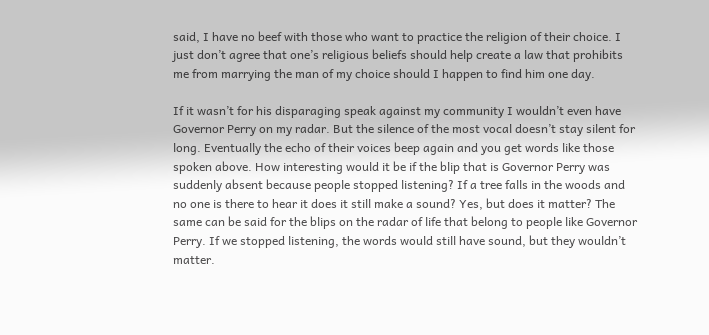said, I have no beef with those who want to practice the religion of their choice. I just don’t agree that one’s religious beliefs should help create a law that prohibits me from marrying the man of my choice should I happen to find him one day.

If it wasn’t for his disparaging speak against my community I wouldn’t even have Governor Perry on my radar. But the silence of the most vocal doesn’t stay silent for long. Eventually the echo of their voices beep again and you get words like those spoken above. How interesting would it be if the blip that is Governor Perry was suddenly absent because people stopped listening? If a tree falls in the woods and no one is there to hear it does it still make a sound? Yes, but does it matter? The same can be said for the blips on the radar of life that belong to people like Governor Perry. If we stopped listening, the words would still have sound, but they wouldn’t matter.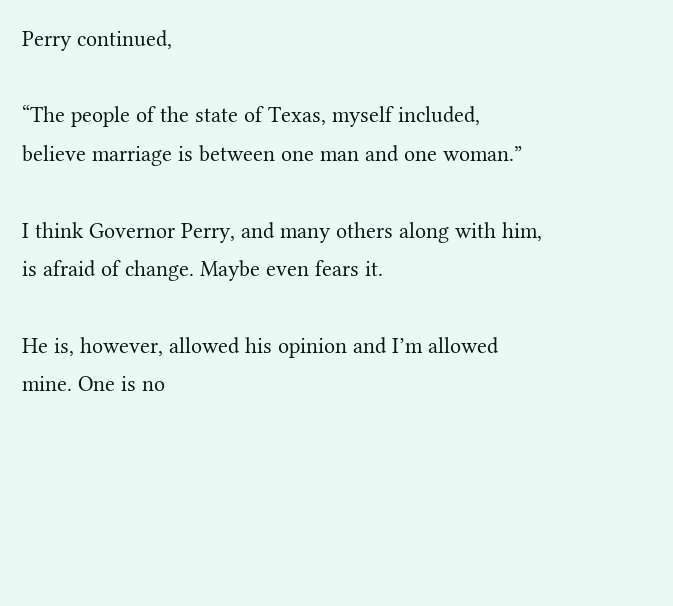Perry continued,

“The people of the state of Texas, myself included, believe marriage is between one man and one woman.”

I think Governor Perry, and many others along with him, is afraid of change. Maybe even fears it.

He is, however, allowed his opinion and I’m allowed mine. One is no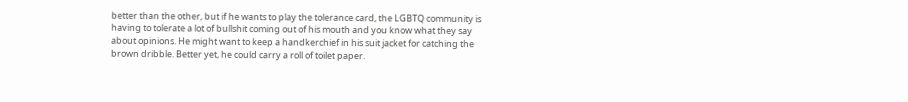better than the other, but if he wants to play the tolerance card, the LGBTQ community is having to tolerate a lot of bullshit coming out of his mouth and you know what they say about opinions. He might want to keep a handkerchief in his suit jacket for catching the brown dribble. Better yet, he could carry a roll of toilet paper.